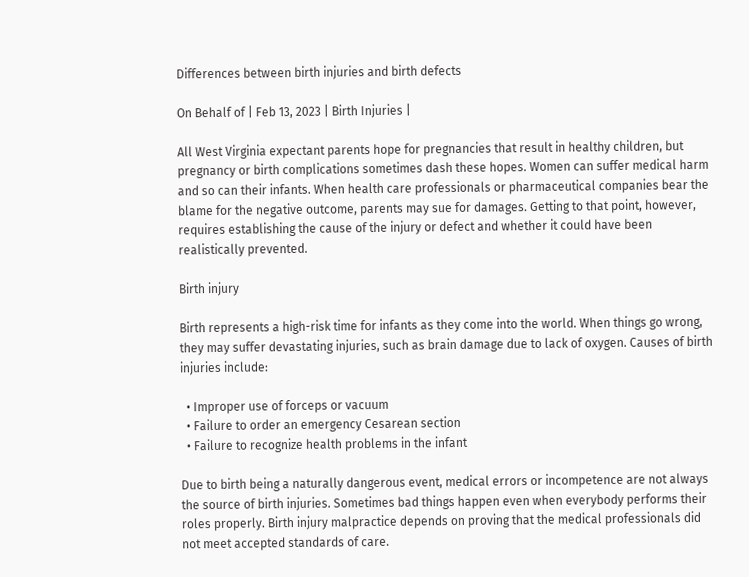Differences between birth injuries and birth defects

On Behalf of | Feb 13, 2023 | Birth Injuries |

All West Virginia expectant parents hope for pregnancies that result in healthy children, but pregnancy or birth complications sometimes dash these hopes. Women can suffer medical harm and so can their infants. When health care professionals or pharmaceutical companies bear the blame for the negative outcome, parents may sue for damages. Getting to that point, however, requires establishing the cause of the injury or defect and whether it could have been realistically prevented.

Birth injury

Birth represents a high-risk time for infants as they come into the world. When things go wrong, they may suffer devastating injuries, such as brain damage due to lack of oxygen. Causes of birth injuries include:

  • Improper use of forceps or vacuum
  • Failure to order an emergency Cesarean section
  • Failure to recognize health problems in the infant

Due to birth being a naturally dangerous event, medical errors or incompetence are not always the source of birth injuries. Sometimes bad things happen even when everybody performs their roles properly. Birth injury malpractice depends on proving that the medical professionals did not meet accepted standards of care.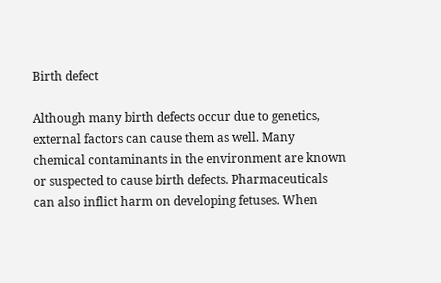Birth defect

Although many birth defects occur due to genetics, external factors can cause them as well. Many chemical contaminants in the environment are known or suspected to cause birth defects. Pharmaceuticals can also inflict harm on developing fetuses. When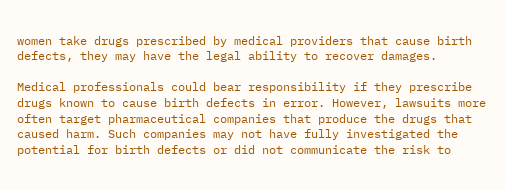women take drugs prescribed by medical providers that cause birth defects, they may have the legal ability to recover damages.

Medical professionals could bear responsibility if they prescribe drugs known to cause birth defects in error. However, lawsuits more often target pharmaceutical companies that produce the drugs that caused harm. Such companies may not have fully investigated the potential for birth defects or did not communicate the risk to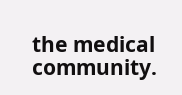the medical community.